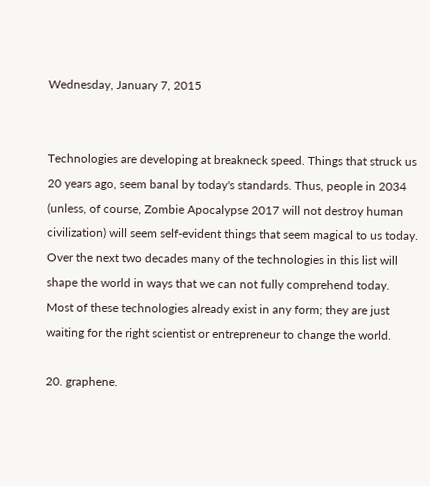Wednesday, January 7, 2015


Technologies are developing at breakneck speed. Things that struck us 20 years ago, seem banal by today's standards. Thus, people in 2034 (unless, of course, Zombie Apocalypse 2017 will not destroy human civilization) will seem self-evident things that seem magical to us today.
Over the next two decades many of the technologies in this list will shape the world in ways that we can not fully comprehend today. Most of these technologies already exist in any form; they are just waiting for the right scientist or entrepreneur to change the world.

20. graphene.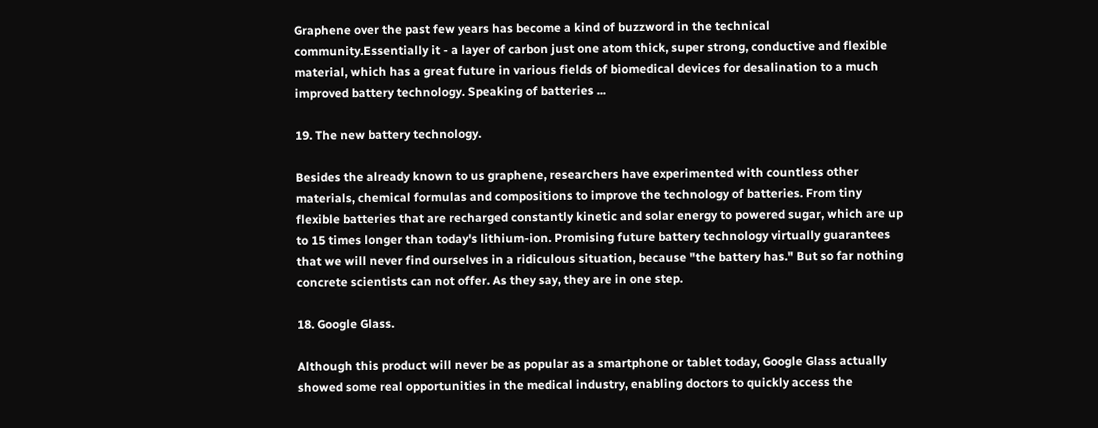Graphene over the past few years has become a kind of buzzword in the technical community.Essentially it - a layer of carbon just one atom thick, super strong, conductive and flexible material, which has a great future in various fields of biomedical devices for desalination to a much improved battery technology. Speaking of batteries ...

19. The new battery technology.

Besides the already known to us graphene, researchers have experimented with countless other materials, chemical formulas and compositions to improve the technology of batteries. From tiny flexible batteries that are recharged constantly kinetic and solar energy to powered sugar, which are up to 15 times longer than today's lithium-ion. Promising future battery technology virtually guarantees that we will never find ourselves in a ridiculous situation, because "the battery has." But so far nothing concrete scientists can not offer. As they say, they are in one step.

18. Google Glass.

Although this product will never be as popular as a smartphone or tablet today, Google Glass actually showed some real opportunities in the medical industry, enabling doctors to quickly access the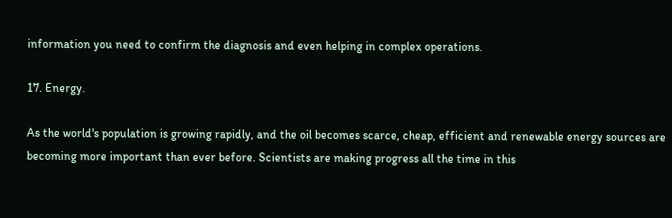information you need to confirm the diagnosis and even helping in complex operations.

17. Energy.

As the world's population is growing rapidly, and the oil becomes scarce, cheap, efficient and renewable energy sources are becoming more important than ever before. Scientists are making progress all the time in this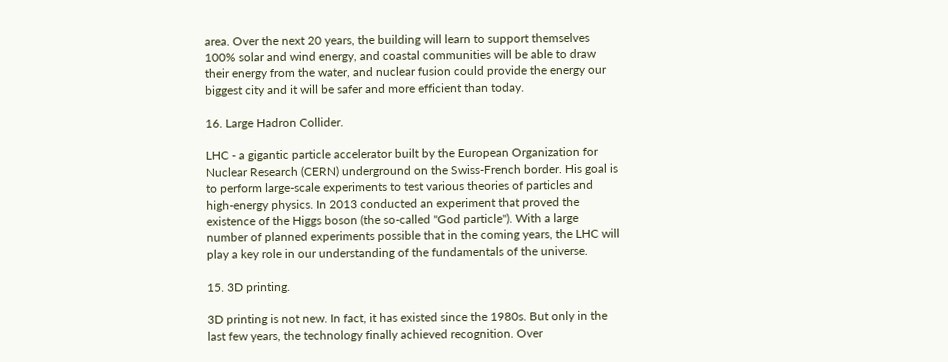area. Over the next 20 years, the building will learn to support themselves 100% solar and wind energy, and coastal communities will be able to draw their energy from the water, and nuclear fusion could provide the energy our biggest city and it will be safer and more efficient than today.

16. Large Hadron Collider.

LHC - a gigantic particle accelerator built by the European Organization for Nuclear Research (CERN) underground on the Swiss-French border. His goal is to perform large-scale experiments to test various theories of particles and high-energy physics. In 2013 conducted an experiment that proved the existence of the Higgs boson (the so-called "God particle"). With a large number of planned experiments possible that in the coming years, the LHC will play a key role in our understanding of the fundamentals of the universe.

15. 3D printing.

3D printing is not new. In fact, it has existed since the 1980s. But only in the last few years, the technology finally achieved recognition. Over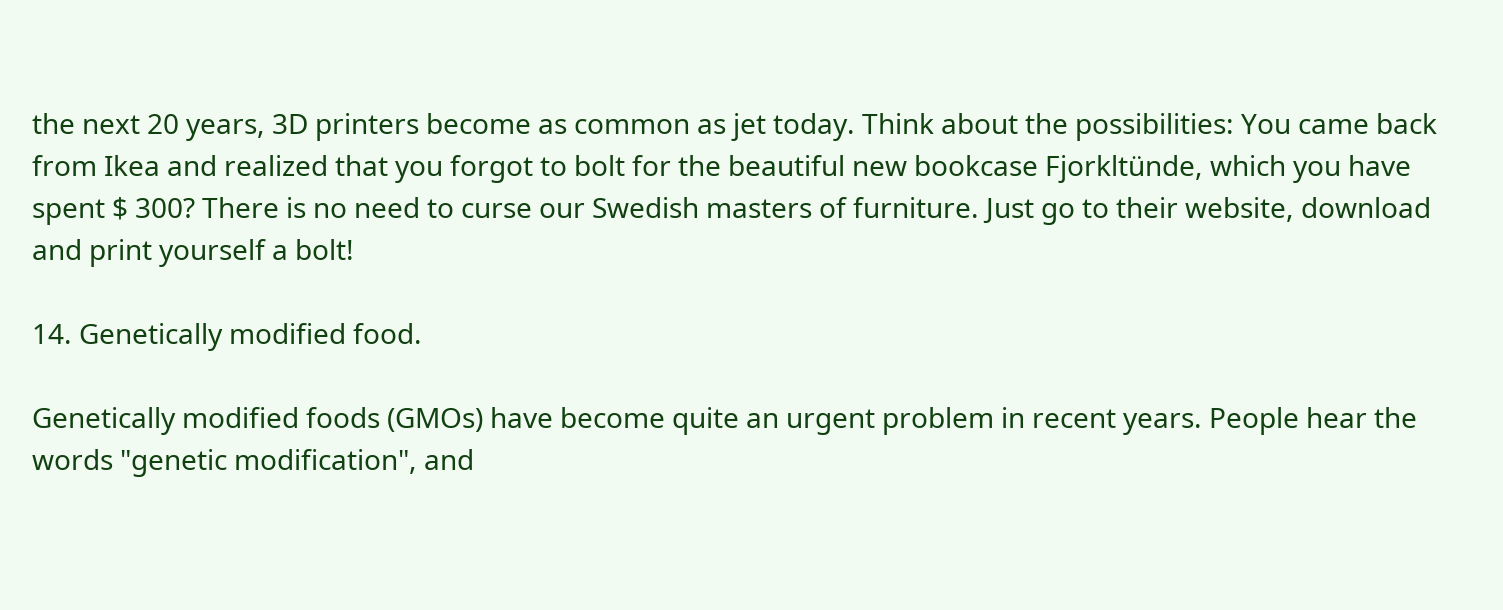the next 20 years, 3D printers become as common as jet today. Think about the possibilities: You came back from Ikea and realized that you forgot to bolt for the beautiful new bookcase Fjorkltünde, which you have spent $ 300? There is no need to curse our Swedish masters of furniture. Just go to their website, download and print yourself a bolt!

14. Genetically modified food.

Genetically modified foods (GMOs) have become quite an urgent problem in recent years. People hear the words "genetic modification", and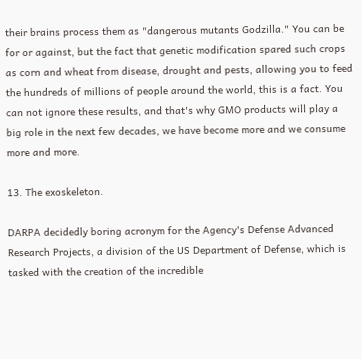their brains process them as "dangerous mutants Godzilla." You can be for or against, but the fact that genetic modification spared such crops as corn and wheat from disease, drought and pests, allowing you to feed the hundreds of millions of people around the world, this is a fact. You can not ignore these results, and that's why GMO products will play a big role in the next few decades, we have become more and we consume more and more.

13. The exoskeleton.

DARPA decidedly boring acronym for the Agency's Defense Advanced Research Projects, a division of the US Department of Defense, which is tasked with the creation of the incredible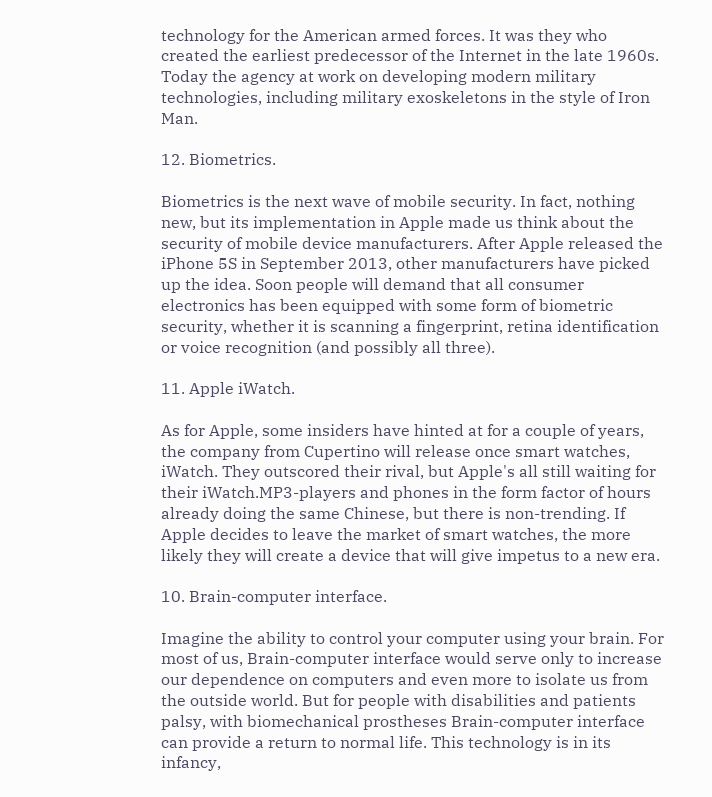technology for the American armed forces. It was they who created the earliest predecessor of the Internet in the late 1960s. Today the agency at work on developing modern military technologies, including military exoskeletons in the style of Iron Man.

12. Biometrics.

Biometrics is the next wave of mobile security. In fact, nothing new, but its implementation in Apple made us think about the security of mobile device manufacturers. After Apple released the iPhone 5S in September 2013, other manufacturers have picked up the idea. Soon people will demand that all consumer electronics has been equipped with some form of biometric security, whether it is scanning a fingerprint, retina identification or voice recognition (and possibly all three).

11. Apple iWatch.

As for Apple, some insiders have hinted at for a couple of years, the company from Cupertino will release once smart watches, iWatch. They outscored their rival, but Apple's all still waiting for their iWatch.MP3-players and phones in the form factor of hours already doing the same Chinese, but there is non-trending. If Apple decides to leave the market of smart watches, the more likely they will create a device that will give impetus to a new era.

10. Brain-computer interface.

Imagine the ability to control your computer using your brain. For most of us, Brain-computer interface would serve only to increase our dependence on computers and even more to isolate us from the outside world. But for people with disabilities and patients palsy, with biomechanical prostheses Brain-computer interface can provide a return to normal life. This technology is in its infancy,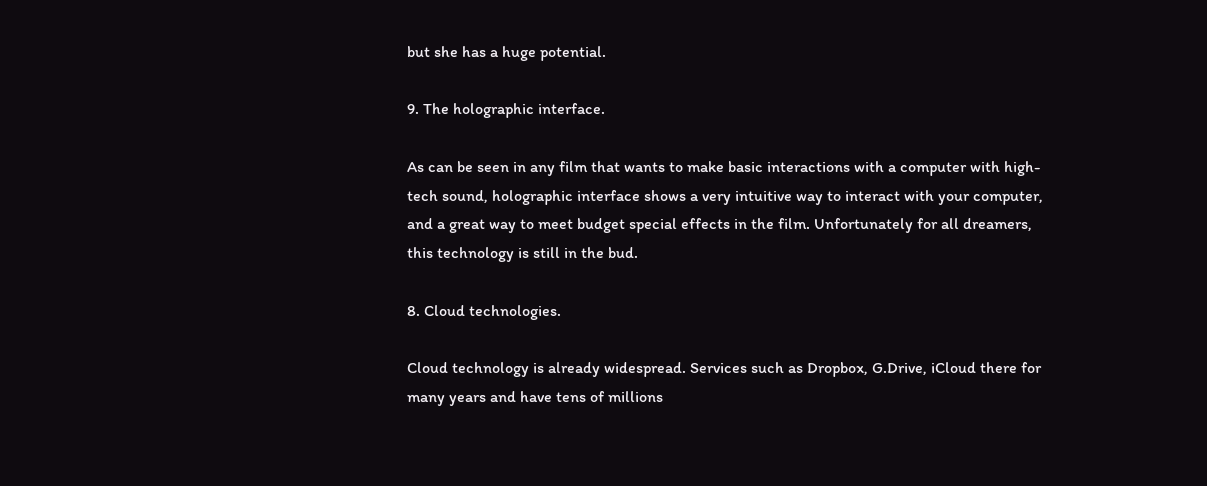but she has a huge potential.

9. The holographic interface.

As can be seen in any film that wants to make basic interactions with a computer with high-tech sound, holographic interface shows a very intuitive way to interact with your computer, and a great way to meet budget special effects in the film. Unfortunately for all dreamers, this technology is still in the bud.

8. Cloud technologies.

Cloud technology is already widespread. Services such as Dropbox, G.Drive, iCloud there for many years and have tens of millions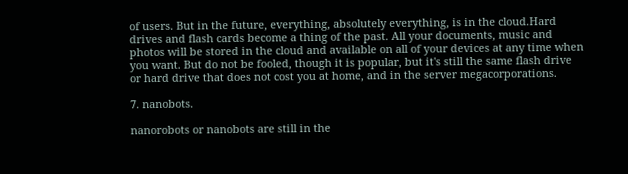of users. But in the future, everything, absolutely everything, is in the cloud.Hard drives and flash cards become a thing of the past. All your documents, music and photos will be stored in the cloud and available on all of your devices at any time when you want. But do not be fooled, though it is popular, but it's still the same flash drive or hard drive that does not cost you at home, and in the server megacorporations.

7. nanobots.

nanorobots or nanobots are still in the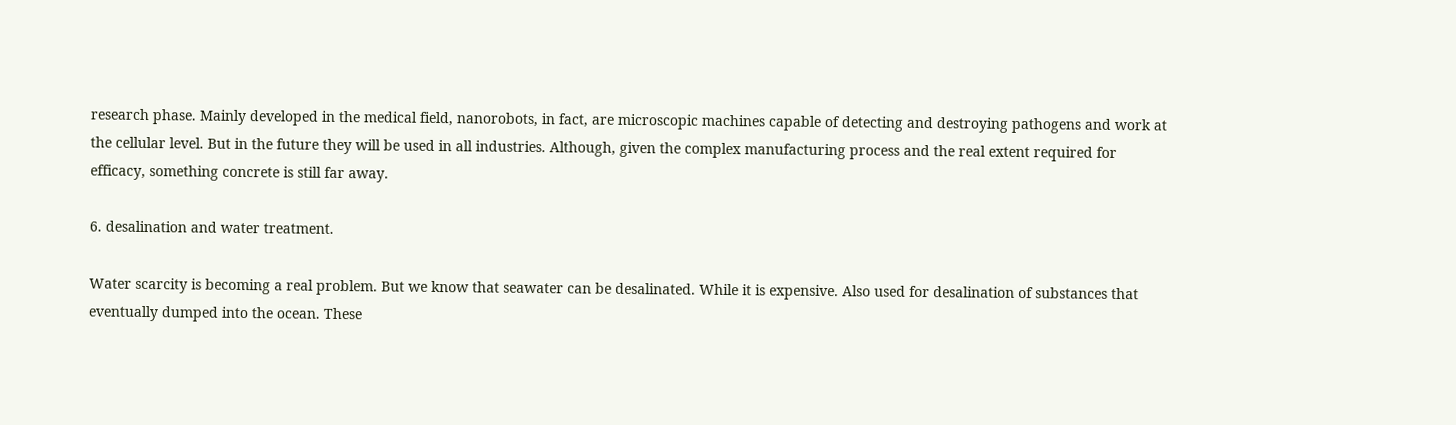research phase. Mainly developed in the medical field, nanorobots, in fact, are microscopic machines capable of detecting and destroying pathogens and work at the cellular level. But in the future they will be used in all industries. Although, given the complex manufacturing process and the real extent required for efficacy, something concrete is still far away.

6. desalination and water treatment.

Water scarcity is becoming a real problem. But we know that seawater can be desalinated. While it is expensive. Also used for desalination of substances that eventually dumped into the ocean. These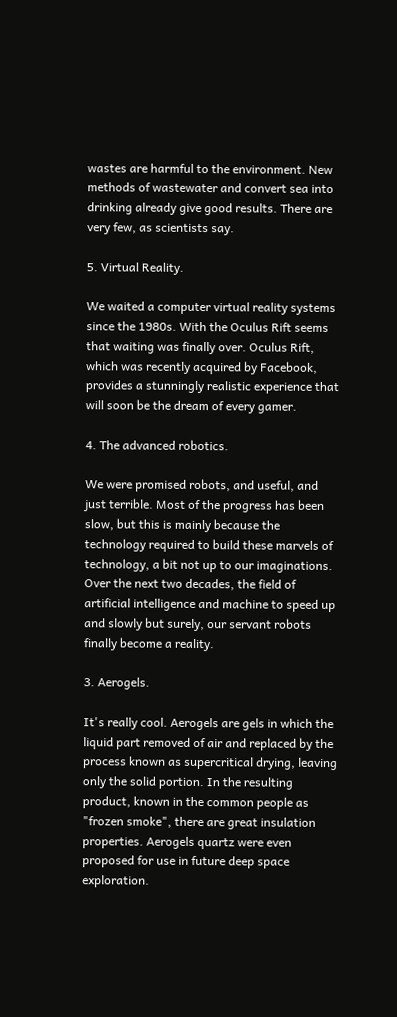wastes are harmful to the environment. New methods of wastewater and convert sea into drinking already give good results. There are very few, as scientists say.

5. Virtual Reality.

We waited a computer virtual reality systems since the 1980s. With the Oculus Rift seems that waiting was finally over. Oculus Rift, which was recently acquired by Facebook, provides a stunningly realistic experience that will soon be the dream of every gamer.

4. The advanced robotics.

We were promised robots, and useful, and just terrible. Most of the progress has been slow, but this is mainly because the technology required to build these marvels of technology, a bit not up to our imaginations. Over the next two decades, the field of artificial intelligence and machine to speed up and slowly but surely, our servant robots finally become a reality.

3. Aerogels.

It's really cool. Aerogels are gels in which the liquid part removed of air and replaced by the process known as supercritical drying, leaving only the solid portion. In the resulting product, known in the common people as "frozen smoke", there are great insulation properties. Aerogels quartz were even proposed for use in future deep space exploration.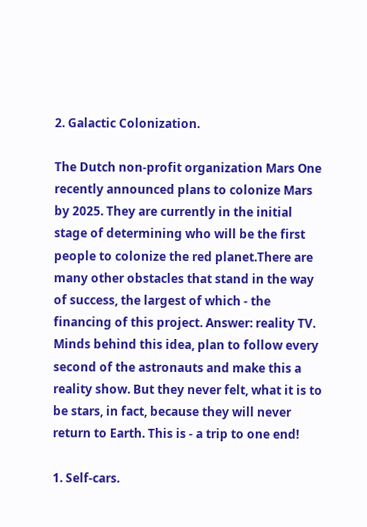2. Galactic Colonization.

The Dutch non-profit organization Mars One recently announced plans to colonize Mars by 2025. They are currently in the initial stage of determining who will be the first people to colonize the red planet.There are many other obstacles that stand in the way of success, the largest of which - the financing of this project. Answer: reality TV. Minds behind this idea, plan to follow every second of the astronauts and make this a reality show. But they never felt, what it is to be stars, in fact, because they will never return to Earth. This is - a trip to one end!

1. Self-cars.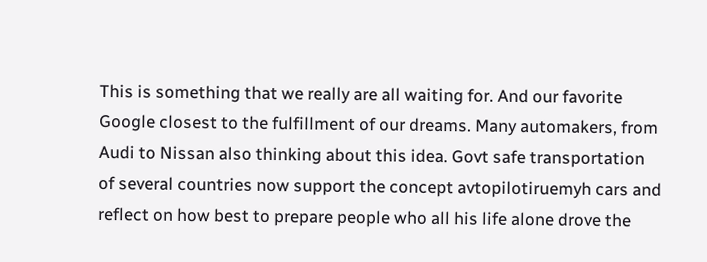This is something that we really are all waiting for. And our favorite Google closest to the fulfillment of our dreams. Many automakers, from Audi to Nissan also thinking about this idea. Govt safe transportation of several countries now support the concept avtopilotiruemyh cars and reflect on how best to prepare people who all his life alone drove the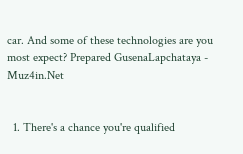car. And some of these technologies are you most expect? Prepared GusenaLapchataya - Muz4in.Net


  1. There's a chance you're qualified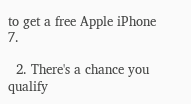to get a free Apple iPhone 7.

  2. There's a chance you qualify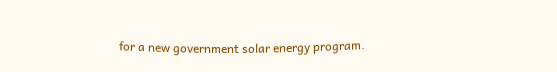for a new government solar energy program.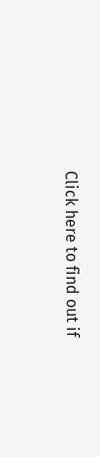Click here to find out if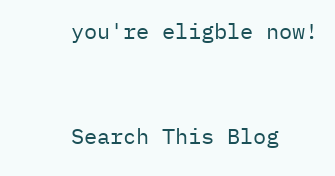you're eligble now!


Search This Blog